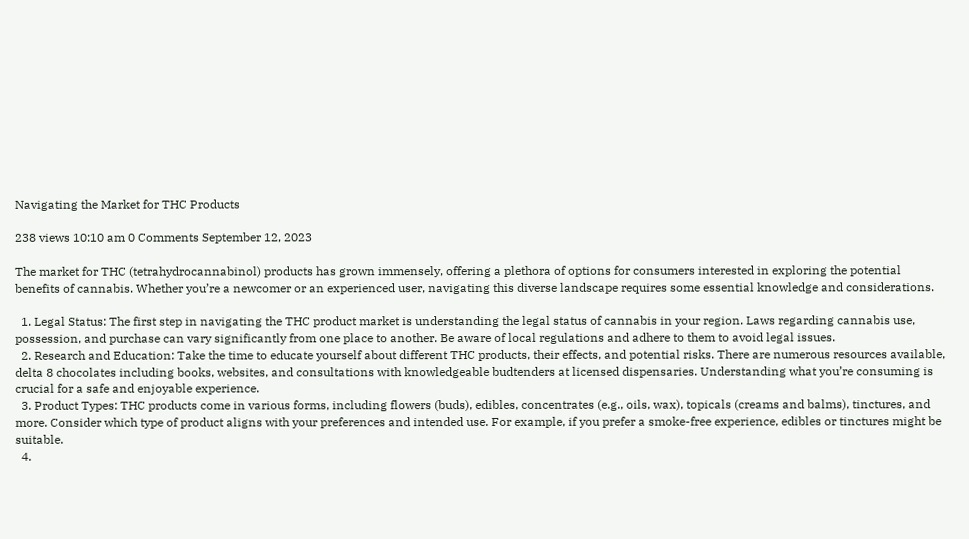Navigating the Market for THC Products

238 views 10:10 am 0 Comments September 12, 2023

The market for THC (tetrahydrocannabinol) products has grown immensely, offering a plethora of options for consumers interested in exploring the potential benefits of cannabis. Whether you’re a newcomer or an experienced user, navigating this diverse landscape requires some essential knowledge and considerations.

  1. Legal Status: The first step in navigating the THC product market is understanding the legal status of cannabis in your region. Laws regarding cannabis use, possession, and purchase can vary significantly from one place to another. Be aware of local regulations and adhere to them to avoid legal issues.
  2. Research and Education: Take the time to educate yourself about different THC products, their effects, and potential risks. There are numerous resources available, delta 8 chocolates including books, websites, and consultations with knowledgeable budtenders at licensed dispensaries. Understanding what you’re consuming is crucial for a safe and enjoyable experience.
  3. Product Types: THC products come in various forms, including flowers (buds), edibles, concentrates (e.g., oils, wax), topicals (creams and balms), tinctures, and more. Consider which type of product aligns with your preferences and intended use. For example, if you prefer a smoke-free experience, edibles or tinctures might be suitable.
  4.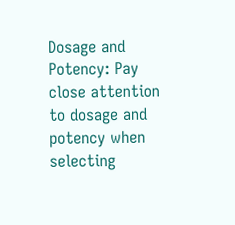Dosage and Potency: Pay close attention to dosage and potency when selecting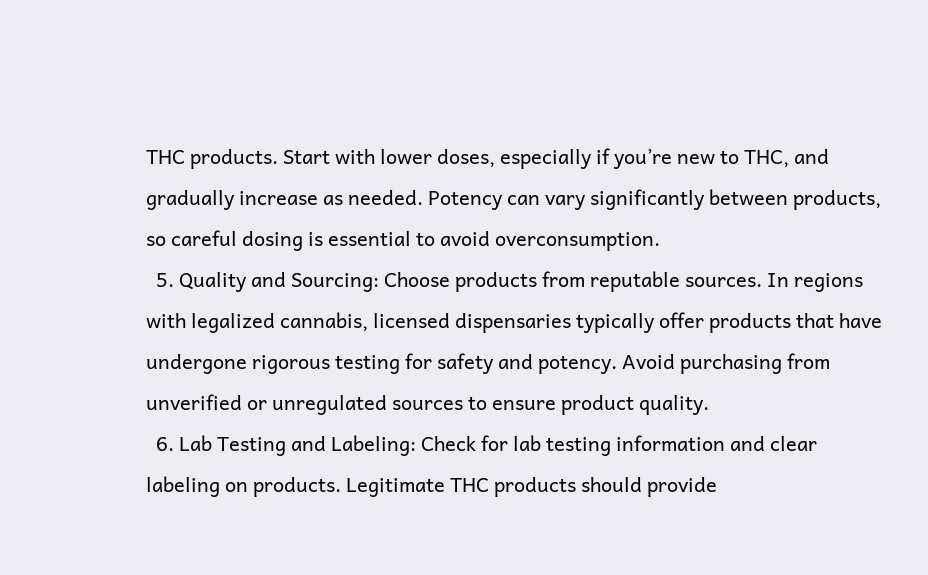THC products. Start with lower doses, especially if you’re new to THC, and gradually increase as needed. Potency can vary significantly between products, so careful dosing is essential to avoid overconsumption.
  5. Quality and Sourcing: Choose products from reputable sources. In regions with legalized cannabis, licensed dispensaries typically offer products that have undergone rigorous testing for safety and potency. Avoid purchasing from unverified or unregulated sources to ensure product quality.
  6. Lab Testing and Labeling: Check for lab testing information and clear labeling on products. Legitimate THC products should provide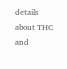details about THC and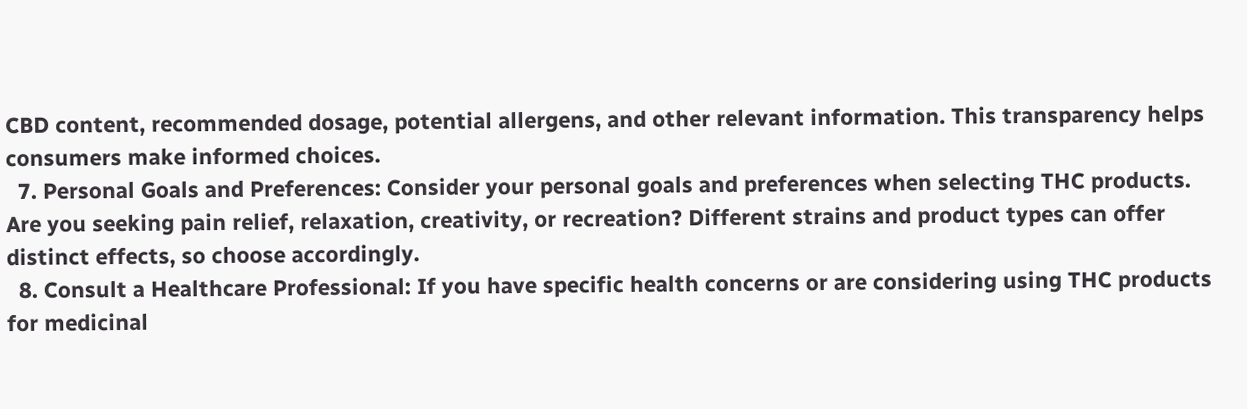CBD content, recommended dosage, potential allergens, and other relevant information. This transparency helps consumers make informed choices.
  7. Personal Goals and Preferences: Consider your personal goals and preferences when selecting THC products. Are you seeking pain relief, relaxation, creativity, or recreation? Different strains and product types can offer distinct effects, so choose accordingly.
  8. Consult a Healthcare Professional: If you have specific health concerns or are considering using THC products for medicinal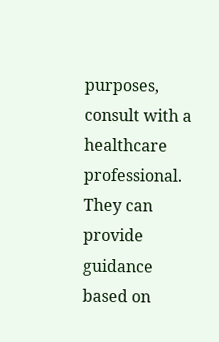purposes, consult with a healthcare professional. They can provide guidance based on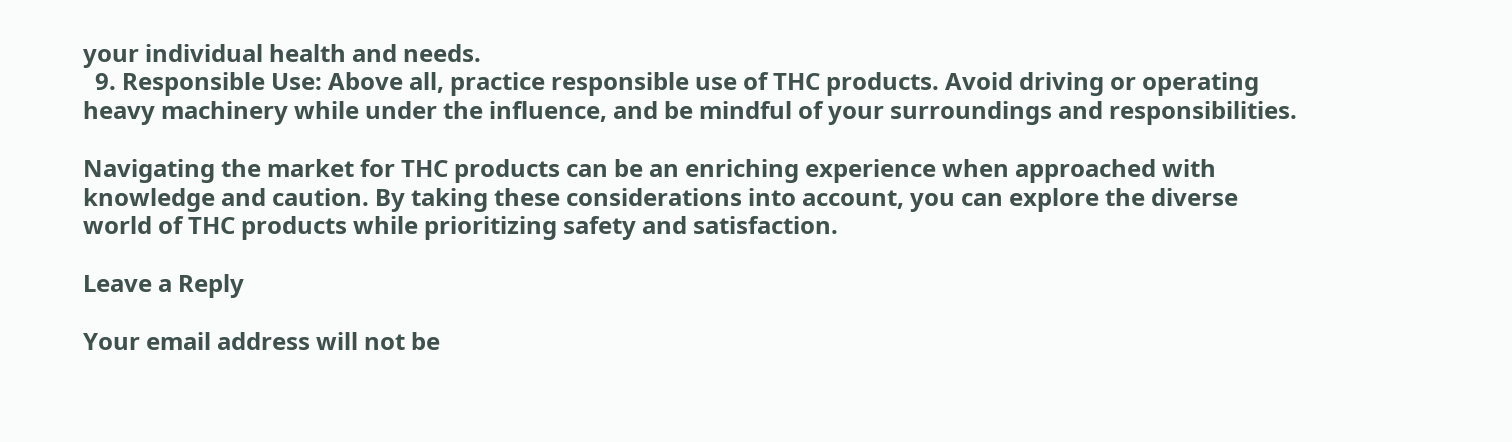your individual health and needs.
  9. Responsible Use: Above all, practice responsible use of THC products. Avoid driving or operating heavy machinery while under the influence, and be mindful of your surroundings and responsibilities.

Navigating the market for THC products can be an enriching experience when approached with knowledge and caution. By taking these considerations into account, you can explore the diverse world of THC products while prioritizing safety and satisfaction.

Leave a Reply

Your email address will not be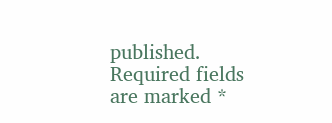published. Required fields are marked *